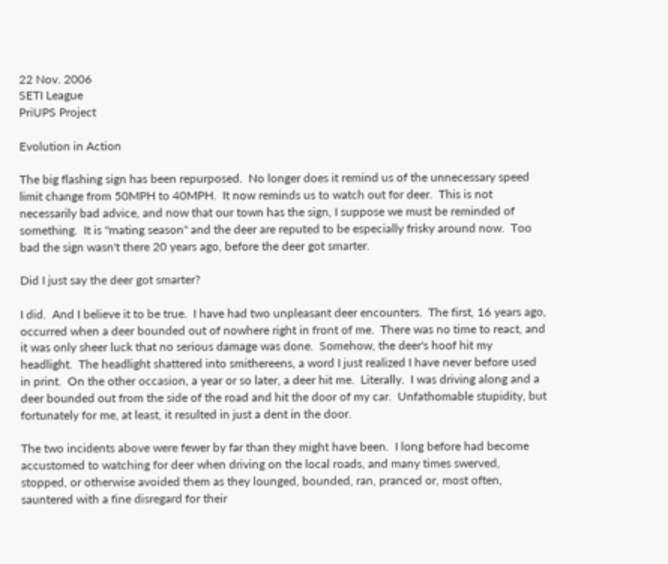22 Nov. 2006
SETI League
PriUPS Project

Evolution in Action

The big flashing sign has been repurposed.  No longer does it remind us of the unnecessary speed limit change from 50MPH to 40MPH.  It now reminds us to watch out for deer.  This is not necessarily bad advice, and now that our town has the sign, I suppose we must be reminded of something.  It is "mating season" and the deer are reputed to be especially frisky around now.  Too bad the sign wasn't there 20 years ago, before the deer got smarter.

Did I just say the deer got smarter?

I did.  And I believe it to be true.  I have had two unpleasant deer encounters.  The first, 16 years ago, occurred when a deer bounded out of nowhere right in front of me.  There was no time to react, and it was only sheer luck that no serious damage was done.  Somehow, the deer's hoof hit my headlight.  The headlight shattered into smithereens, a word I just realized I have never before used in print.  On the other occasion, a year or so later, a deer hit me.  Literally.  I was driving along and a deer bounded out from the side of the road and hit the door of my car.  Unfathomable stupidity, but fortunately for me, at least, it resulted in just a dent in the door.

The two incidents above were fewer by far than they might have been.  I long before had become accustomed to watching for deer when driving on the local roads, and many times swerved, stopped, or otherwise avoided them as they lounged, bounded, ran, pranced or, most often, sauntered with a fine disregard for their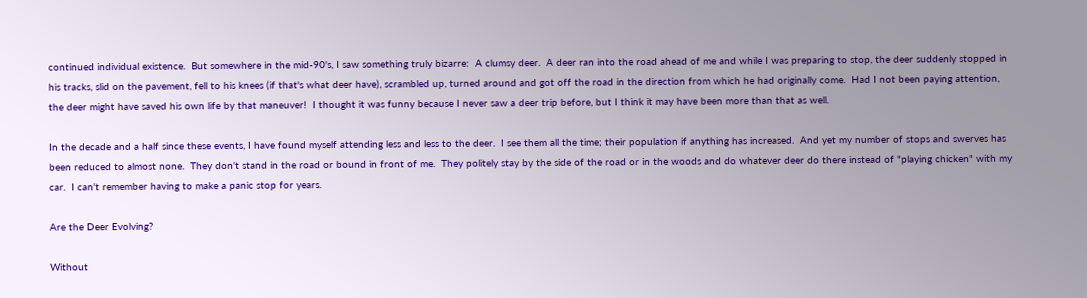continued individual existence.  But somewhere in the mid-90's, I saw something truly bizarre:  A clumsy deer.  A deer ran into the road ahead of me and while I was preparing to stop, the deer suddenly stopped in his tracks, slid on the pavement, fell to his knees (if that's what deer have), scrambled up, turned around and got off the road in the direction from which he had originally come.  Had I not been paying attention, the deer might have saved his own life by that maneuver!  I thought it was funny because I never saw a deer trip before, but I think it may have been more than that as well.

In the decade and a half since these events, I have found myself attending less and less to the deer.  I see them all the time; their population if anything has increased.  And yet my number of stops and swerves has been reduced to almost none.  They don't stand in the road or bound in front of me.  They politely stay by the side of the road or in the woods and do whatever deer do there instead of "playing chicken" with my car.  I can't remember having to make a panic stop for years.

Are the Deer Evolving?

Without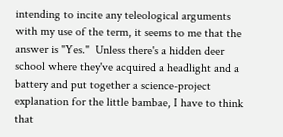intending to incite any teleological arguments with my use of the term, it seems to me that the answer is "Yes."  Unless there's a hidden deer school where they've acquired a headlight and a battery and put together a science-project explanation for the little bambae, I have to think that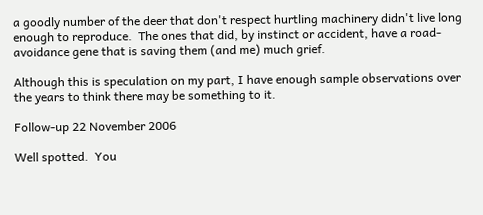a goodly number of the deer that don't respect hurtling machinery didn't live long enough to reproduce.  The ones that did, by instinct or accident, have a road-avoidance gene that is saving them (and me) much grief.

Although this is speculation on my part, I have enough sample observations over the years to think there may be something to it.

Follow-up 22 November 2006

Well spotted.  You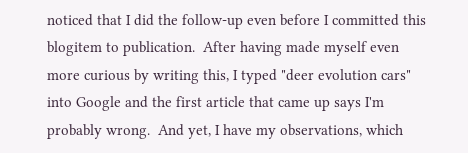noticed that I did the follow-up even before I committed this blogitem to publication.  After having made myself even more curious by writing this, I typed "deer evolution cars" into Google and the first article that came up says I'm probably wrong.  And yet, I have my observations, which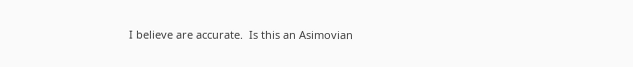I believe are accurate.  Is this an Asimovian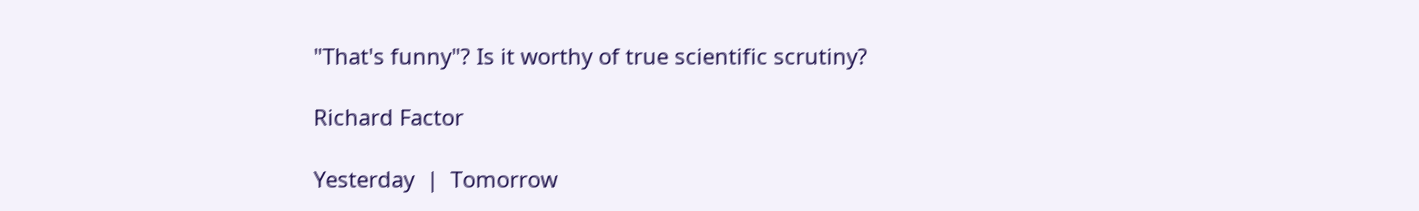"That's funny"? Is it worthy of true scientific scrutiny?

Richard Factor

Yesterday  |  Tomorrow